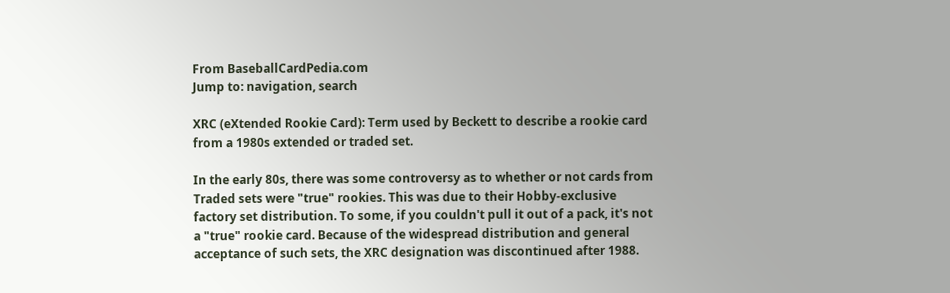From BaseballCardPedia.com
Jump to: navigation, search

XRC (eXtended Rookie Card): Term used by Beckett to describe a rookie card from a 1980s extended or traded set.

In the early 80s, there was some controversy as to whether or not cards from Traded sets were "true" rookies. This was due to their Hobby-exclusive factory set distribution. To some, if you couldn't pull it out of a pack, it's not a "true" rookie card. Because of the widespread distribution and general acceptance of such sets, the XRC designation was discontinued after 1988.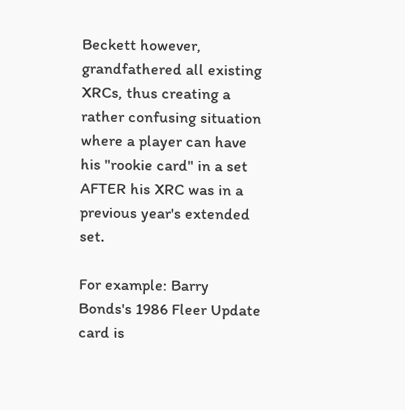Beckett however, grandfathered all existing XRCs, thus creating a rather confusing situation where a player can have his "rookie card" in a set AFTER his XRC was in a previous year's extended set.

For example: Barry Bonds's 1986 Fleer Update card is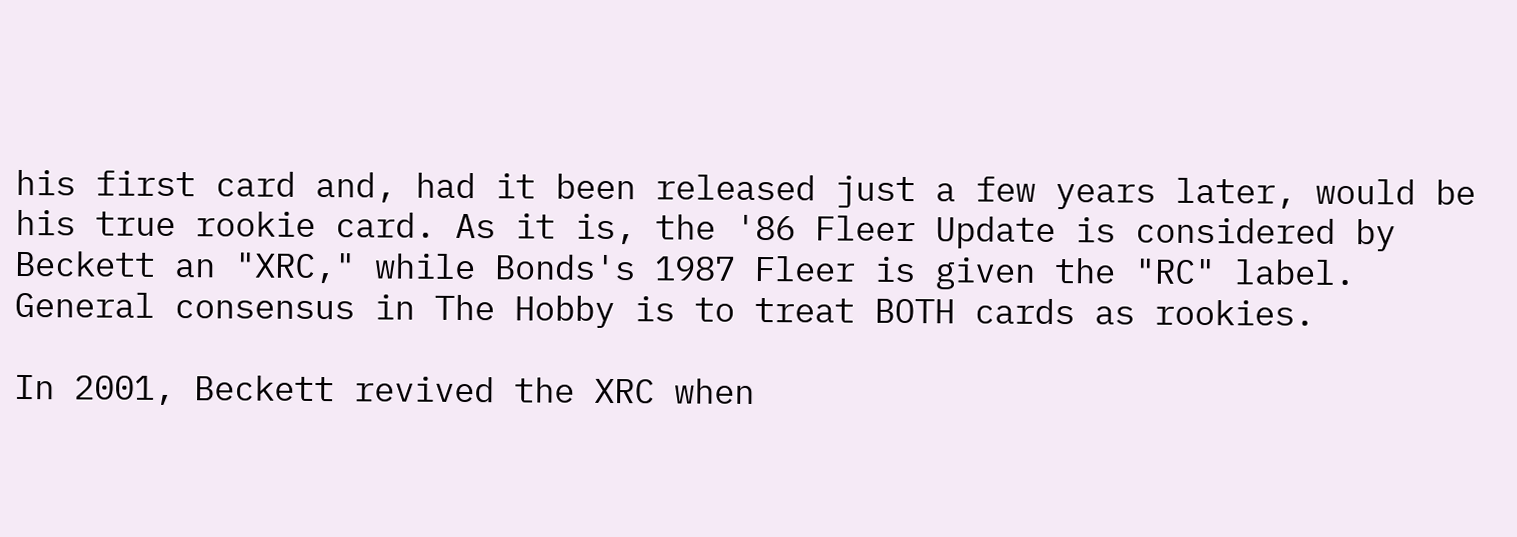his first card and, had it been released just a few years later, would be his true rookie card. As it is, the '86 Fleer Update is considered by Beckett an "XRC," while Bonds's 1987 Fleer is given the "RC" label. General consensus in The Hobby is to treat BOTH cards as rookies.

In 2001, Beckett revived the XRC when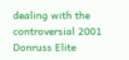dealing with the controversial 2001 Donruss Elite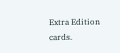Extra Edition cards.